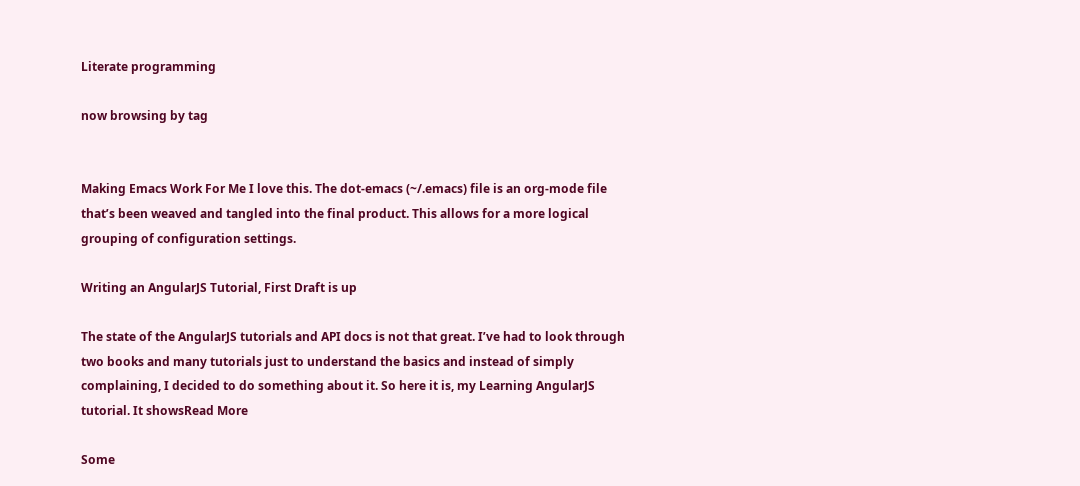Literate programming

now browsing by tag


Making Emacs Work For Me I love this. The dot-emacs (~/.emacs) file is an org-mode file that’s been weaved and tangled into the final product. This allows for a more logical grouping of configuration settings.

Writing an AngularJS Tutorial, First Draft is up

The state of the AngularJS tutorials and API docs is not that great. I’ve had to look through two books and many tutorials just to understand the basics and instead of simply complaining, I decided to do something about it. So here it is, my Learning AngularJS tutorial. It showsRead More

Some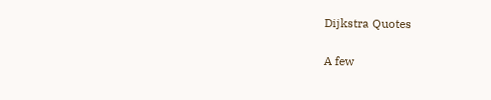Dijkstra Quotes

A few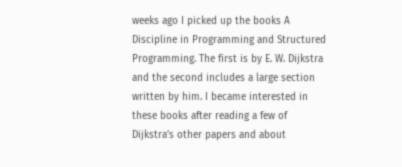weeks ago I picked up the books A Discipline in Programming and Structured Programming. The first is by E. W. Dijkstra and the second includes a large section written by him. I became interested in these books after reading a few of Dijkstra’s other papers and about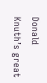Donald Knuth’s great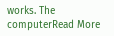works. The computerRead More